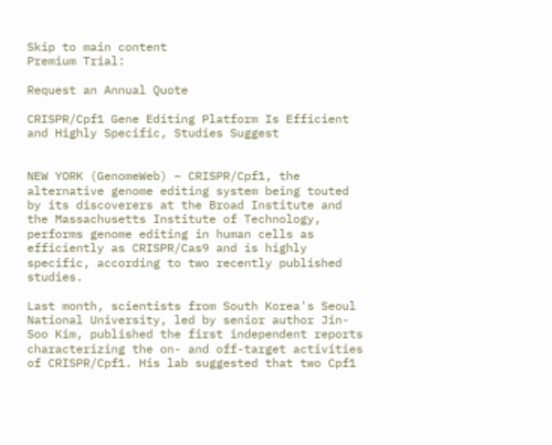Skip to main content
Premium Trial:

Request an Annual Quote

CRISPR/Cpf1 Gene Editing Platform Is Efficient and Highly Specific, Studies Suggest


NEW YORK (GenomeWeb) – CRISPR/Cpf1, the alternative genome editing system being touted by its discoverers at the Broad Institute and the Massachusetts Institute of Technology, performs genome editing in human cells as efficiently as CRISPR/Cas9 and is highly specific, according to two recently published studies.

Last month, scientists from South Korea's Seoul National University, led by senior author Jin-Soo Kim, published the first independent reports characterizing the on- and off-target activities of CRISPR/Cpf1. His lab suggested that two Cpf1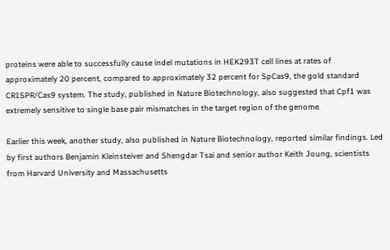proteins were able to successfully cause indel mutations in HEK293T cell lines at rates of approximately 20 percent, compared to approximately 32 percent for SpCas9, the gold standard CRISPR/Cas9 system. The study, published in Nature Biotechnology, also suggested that Cpf1 was extremely sensitive to single base pair mismatches in the target region of the genome.

Earlier this week, another study, also published in Nature Biotechnology, reported similar findings. Led by first authors Benjamin Kleinsteiver and Shengdar Tsai and senior author Keith Joung, scientists from Harvard University and Massachusetts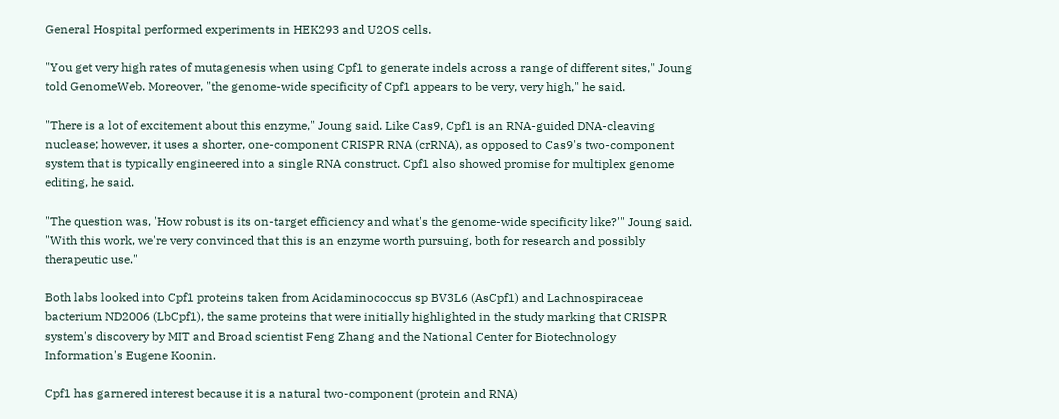General Hospital performed experiments in HEK293 and U2OS cells.

"You get very high rates of mutagenesis when using Cpf1 to generate indels across a range of different sites," Joung told GenomeWeb. Moreover, "the genome-wide specificity of Cpf1 appears to be very, very high," he said.

"There is a lot of excitement about this enzyme," Joung said. Like Cas9, Cpf1 is an RNA-guided DNA-cleaving nuclease; however, it uses a shorter, one-component CRISPR RNA (crRNA), as opposed to Cas9's two-component system that is typically engineered into a single RNA construct. Cpf1 also showed promise for multiplex genome editing, he said.

"The question was, 'How robust is its on-target efficiency and what's the genome-wide specificity like?'" Joung said. "With this work, we're very convinced that this is an enzyme worth pursuing, both for research and possibly therapeutic use."

Both labs looked into Cpf1 proteins taken from Acidaminococcus sp BV3L6 (AsCpf1) and Lachnospiraceae bacterium ND2006 (LbCpf1), the same proteins that were initially highlighted in the study marking that CRISPR system's discovery by MIT and Broad scientist Feng Zhang and the National Center for Biotechnology Information's Eugene Koonin.

Cpf1 has garnered interest because it is a natural two-component (protein and RNA)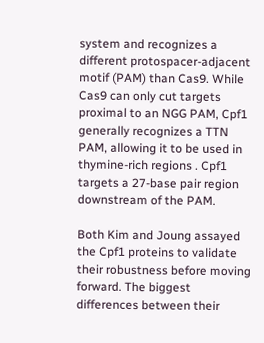system and recognizes a different protospacer-adjacent motif (PAM) than Cas9. While Cas9 can only cut targets proximal to an NGG PAM, Cpf1 generally recognizes a TTN PAM, allowing it to be used in thymine-rich regions . Cpf1 targets a 27-base pair region downstream of the PAM.

Both Kim and Joung assayed the Cpf1 proteins to validate their robustness before moving forward. The biggest differences between their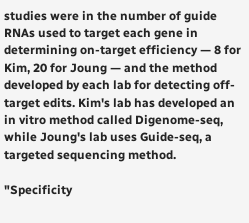studies were in the number of guide RNAs used to target each gene in determining on-target efficiency — 8 for Kim, 20 for Joung — and the method developed by each lab for detecting off-target edits. Kim's lab has developed an in vitro method called Digenome-seq, while Joung's lab uses Guide-seq, a targeted sequencing method.

"Specificity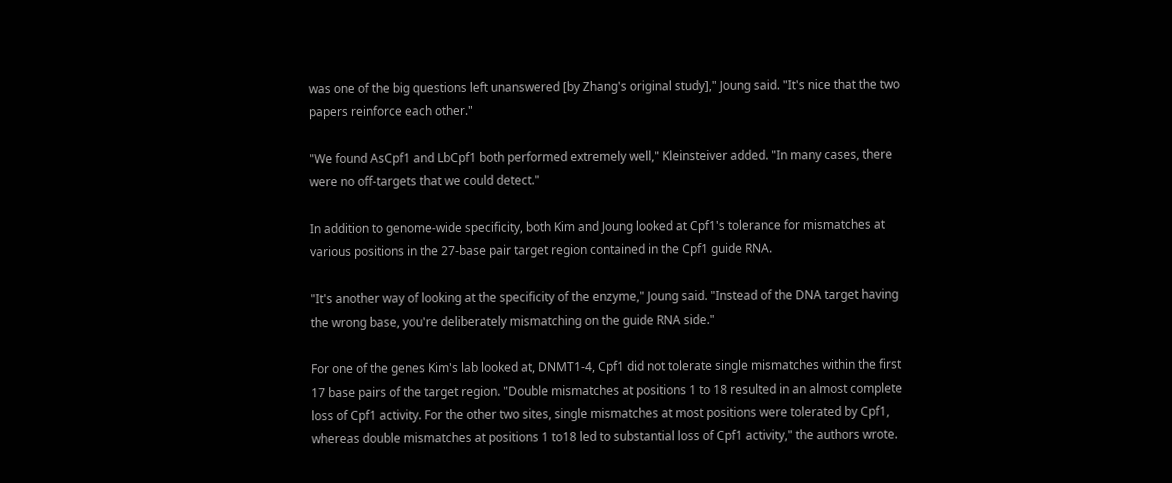was one of the big questions left unanswered [by Zhang's original study]," Joung said. "It's nice that the two papers reinforce each other."

"We found AsCpf1 and LbCpf1 both performed extremely well," Kleinsteiver added. "In many cases, there were no off-targets that we could detect."

In addition to genome-wide specificity, both Kim and Joung looked at Cpf1's tolerance for mismatches at various positions in the 27-base pair target region contained in the Cpf1 guide RNA.

"It's another way of looking at the specificity of the enzyme," Joung said. "Instead of the DNA target having the wrong base, you're deliberately mismatching on the guide RNA side."

For one of the genes Kim's lab looked at, DNMT1-4, Cpf1 did not tolerate single mismatches within the first 17 base pairs of the target region. "Double mismatches at positions 1 to 18 resulted in an almost complete loss of Cpf1 activity. For the other two sites, single mismatches at most positions were tolerated by Cpf1, whereas double mismatches at positions 1 to18 led to substantial loss of Cpf1 activity," the authors wrote.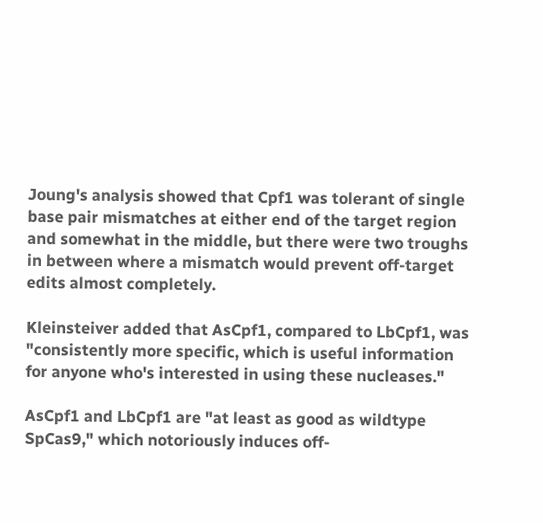Joung's analysis showed that Cpf1 was tolerant of single base pair mismatches at either end of the target region and somewhat in the middle, but there were two troughs in between where a mismatch would prevent off-target edits almost completely.

Kleinsteiver added that AsCpf1, compared to LbCpf1, was "consistently more specific, which is useful information for anyone who's interested in using these nucleases."

AsCpf1 and LbCpf1 are "at least as good as wildtype SpCas9," which notoriously induces off-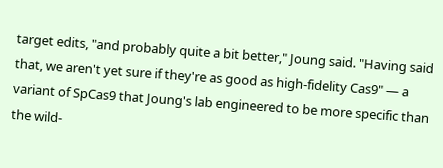target edits, "and probably quite a bit better," Joung said. "Having said that, we aren't yet sure if they're as good as high-fidelity Cas9" — a variant of SpCas9 that Joung's lab engineered to be more specific than the wild-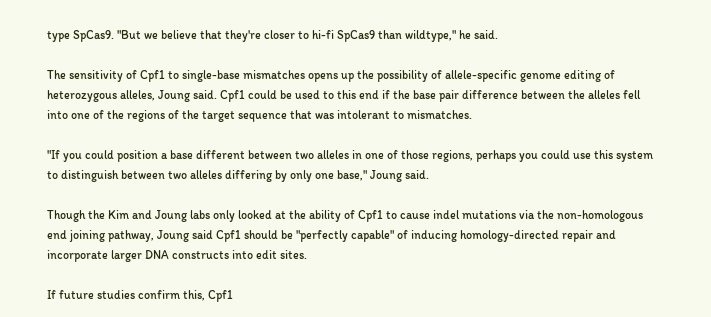type SpCas9. "But we believe that they're closer to hi-fi SpCas9 than wildtype," he said.

The sensitivity of Cpf1 to single-base mismatches opens up the possibility of allele-specific genome editing of heterozygous alleles, Joung said. Cpf1 could be used to this end if the base pair difference between the alleles fell into one of the regions of the target sequence that was intolerant to mismatches.

"If you could position a base different between two alleles in one of those regions, perhaps you could use this system to distinguish between two alleles differing by only one base," Joung said.

Though the Kim and Joung labs only looked at the ability of Cpf1 to cause indel mutations via the non-homologous end joining pathway, Joung said Cpf1 should be "perfectly capable" of inducing homology-directed repair and incorporate larger DNA constructs into edit sites.

If future studies confirm this, Cpf1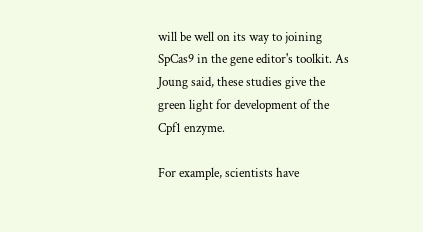will be well on its way to joining SpCas9 in the gene editor's toolkit. As Joung said, these studies give the green light for development of the Cpf1 enzyme.

For example, scientists have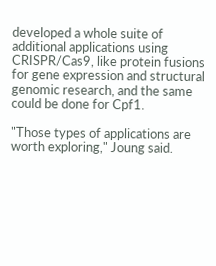developed a whole suite of additional applications using CRISPR/Cas9, like protein fusions for gene expression and structural genomic research, and the same could be done for Cpf1.

"Those types of applications are worth exploring," Joung said.